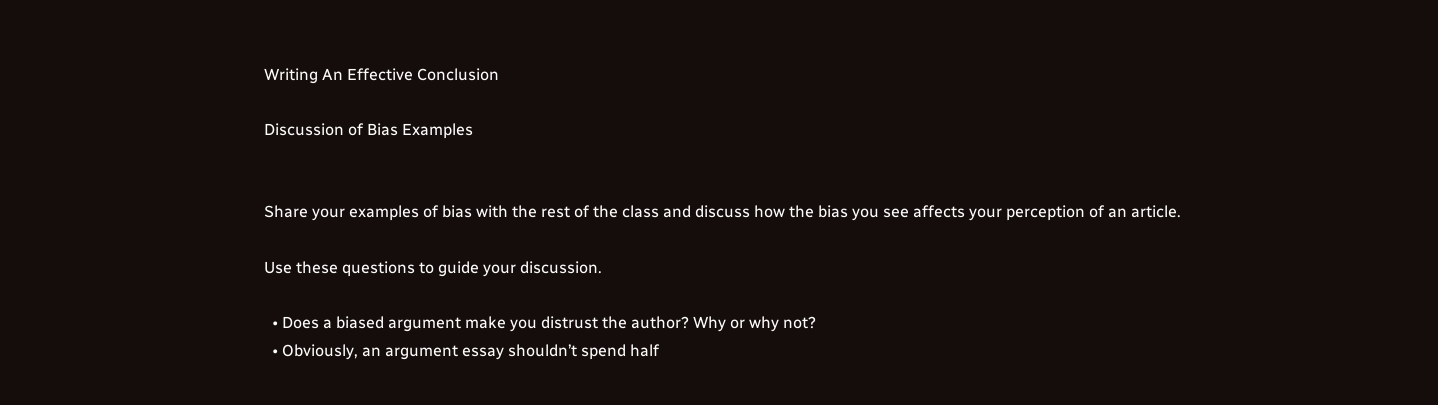Writing An Effective Conclusion

Discussion of Bias Examples


Share your examples of bias with the rest of the class and discuss how the bias you see affects your perception of an article.

Use these questions to guide your discussion.

  • Does a biased argument make you distrust the author? Why or why not?
  • Obviously, an argument essay shouldn’t spend half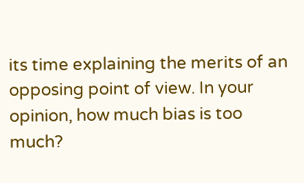its time explaining the merits of an opposing point of view. In your opinion, how much bias is too much?